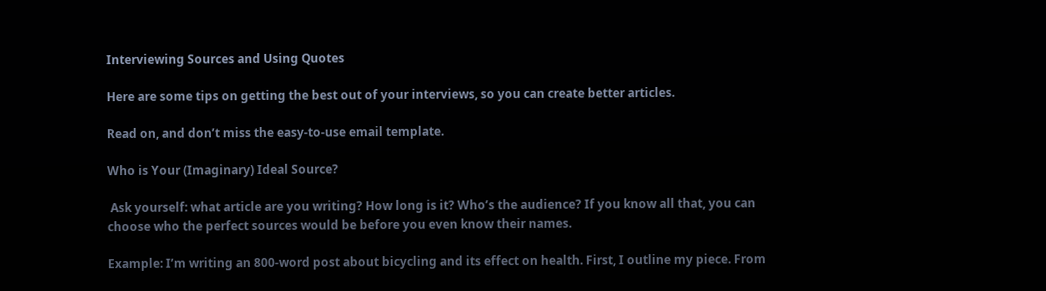Interviewing Sources and Using Quotes

Here are some tips on getting the best out of your interviews, so you can create better articles.

Read on, and don’t miss the easy-to-use email template.

Who is Your (Imaginary) Ideal Source?

 Ask yourself: what article are you writing? How long is it? Who’s the audience? If you know all that, you can choose who the perfect sources would be before you even know their names.

Example: I’m writing an 800-word post about bicycling and its effect on health. First, I outline my piece. From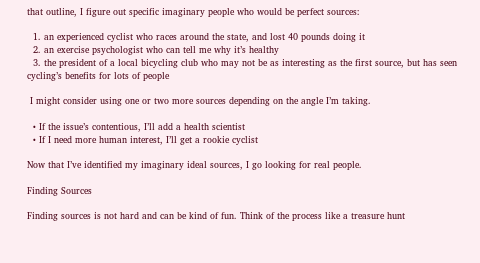that outline, I figure out specific imaginary people who would be perfect sources:

  1. an experienced cyclist who races around the state, and lost 40 pounds doing it
  2. an exercise psychologist who can tell me why it’s healthy
  3. the president of a local bicycling club who may not be as interesting as the first source, but has seen cycling’s benefits for lots of people

 I might consider using one or two more sources depending on the angle I’m taking.

  • If the issue’s contentious, I’ll add a health scientist
  • If I need more human interest, I’ll get a rookie cyclist

Now that I’ve identified my imaginary ideal sources, I go looking for real people.

Finding Sources

Finding sources is not hard and can be kind of fun. Think of the process like a treasure hunt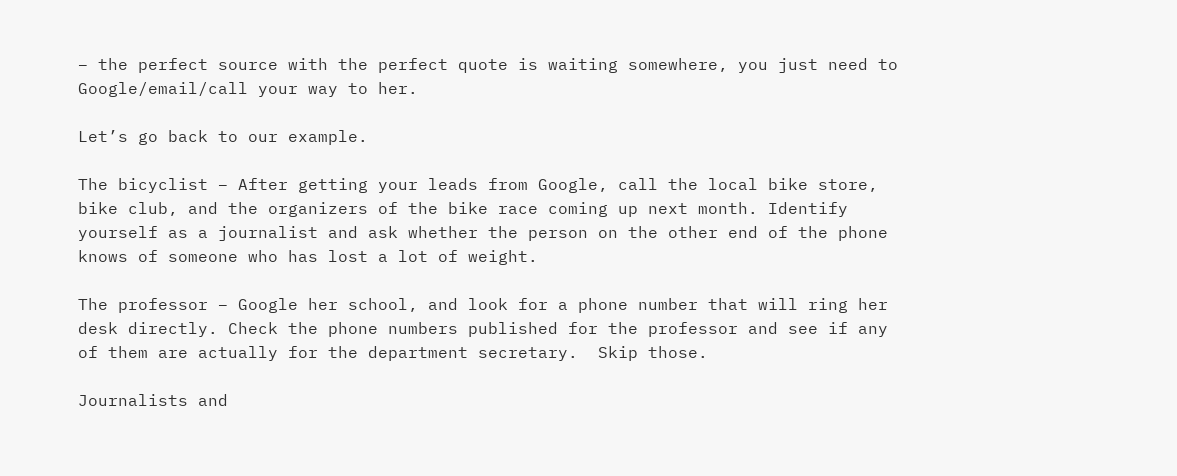– the perfect source with the perfect quote is waiting somewhere, you just need to Google/email/call your way to her.

Let’s go back to our example.

The bicyclist – After getting your leads from Google, call the local bike store, bike club, and the organizers of the bike race coming up next month. Identify yourself as a journalist and ask whether the person on the other end of the phone knows of someone who has lost a lot of weight.

The professor – Google her school, and look for a phone number that will ring her desk directly. Check the phone numbers published for the professor and see if any of them are actually for the department secretary.  Skip those.

Journalists and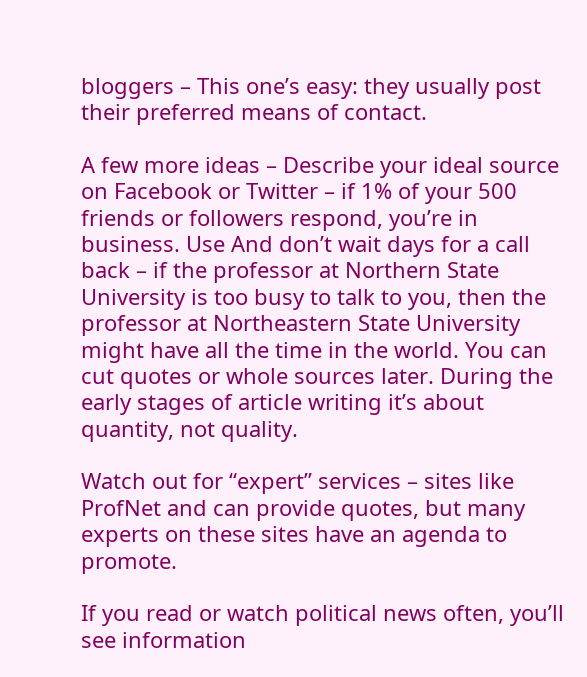bloggers – This one’s easy: they usually post their preferred means of contact.

A few more ideas – Describe your ideal source on Facebook or Twitter – if 1% of your 500 friends or followers respond, you’re in business. Use And don’t wait days for a call back – if the professor at Northern State University is too busy to talk to you, then the professor at Northeastern State University might have all the time in the world. You can cut quotes or whole sources later. During the early stages of article writing it’s about quantity, not quality.

Watch out for “expert” services – sites like ProfNet and can provide quotes, but many experts on these sites have an agenda to promote.

If you read or watch political news often, you’ll see information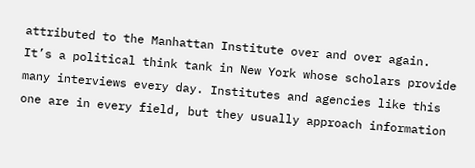attributed to the Manhattan Institute over and over again. It’s a political think tank in New York whose scholars provide many interviews every day. Institutes and agencies like this one are in every field, but they usually approach information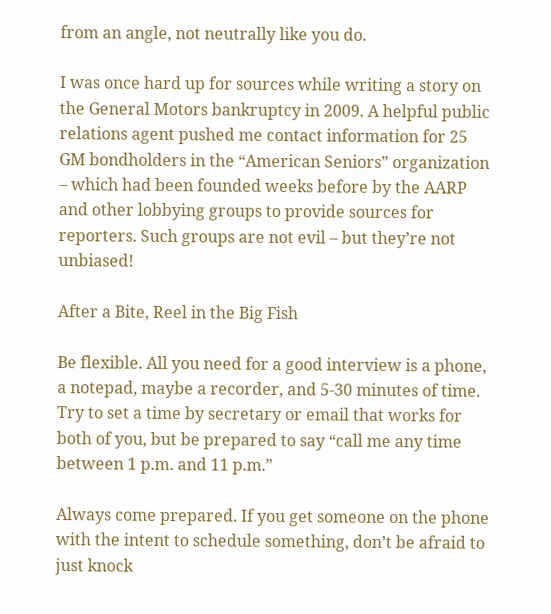from an angle, not neutrally like you do.

I was once hard up for sources while writing a story on the General Motors bankruptcy in 2009. A helpful public relations agent pushed me contact information for 25 GM bondholders in the “American Seniors” organization – which had been founded weeks before by the AARP and other lobbying groups to provide sources for reporters. Such groups are not evil – but they’re not unbiased!

After a Bite, Reel in the Big Fish

Be flexible. All you need for a good interview is a phone, a notepad, maybe a recorder, and 5-30 minutes of time. Try to set a time by secretary or email that works for both of you, but be prepared to say “call me any time between 1 p.m. and 11 p.m.”

Always come prepared. If you get someone on the phone with the intent to schedule something, don’t be afraid to just knock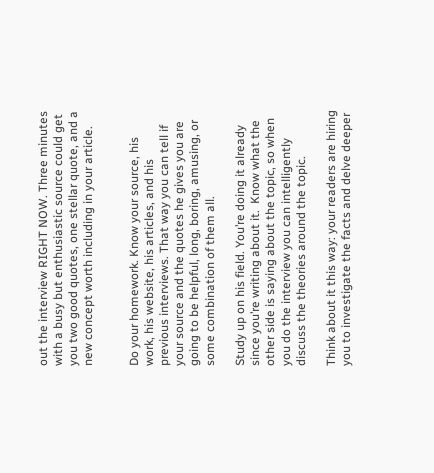out the interview RIGHT NOW. Three minutes with a busy but enthusiastic source could get you two good quotes, one stellar quote, and a new concept worth including in your article.


Do your homework. Know your source, his work, his website, his articles, and his previous interviews. That way you can tell if your source and the quotes he gives you are going to be helpful, long, boring, amusing, or some combination of them all.

Study up on his field. You’re doing it already since you’re writing about it.  Know what the other side is saying about the topic, so when you do the interview you can intelligently discuss the theories around the topic.

Think about it this way: your readers are hiring you to investigate the facts and delve deeper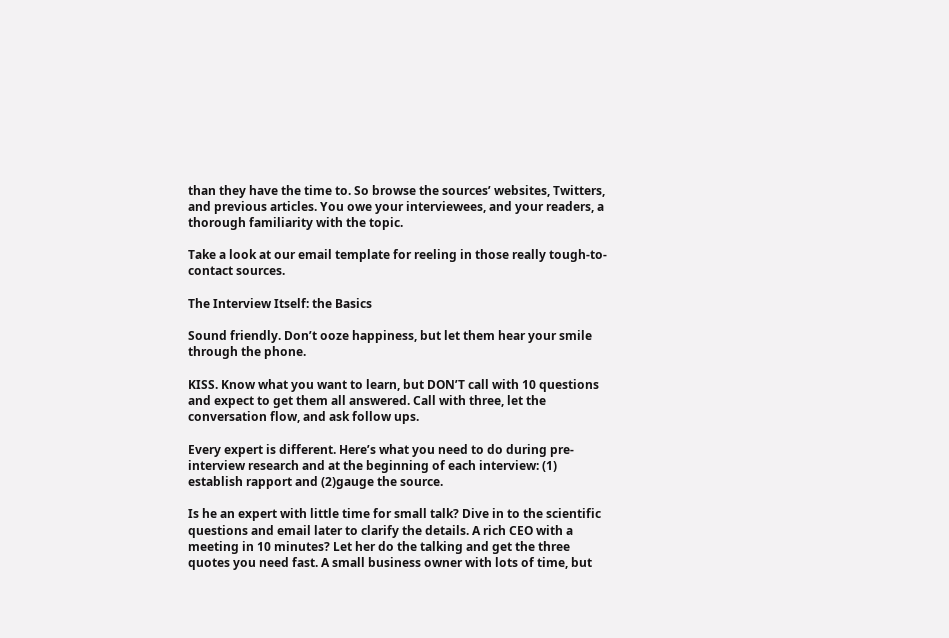than they have the time to. So browse the sources’ websites, Twitters, and previous articles. You owe your interviewees, and your readers, a thorough familiarity with the topic.

Take a look at our email template for reeling in those really tough-to-contact sources.

The Interview Itself: the Basics

Sound friendly. Don’t ooze happiness, but let them hear your smile through the phone.

KISS. Know what you want to learn, but DON’T call with 10 questions and expect to get them all answered. Call with three, let the conversation flow, and ask follow ups.

Every expert is different. Here’s what you need to do during pre-interview research and at the beginning of each interview: (1) establish rapport and (2)gauge the source.

Is he an expert with little time for small talk? Dive in to the scientific questions and email later to clarify the details. A rich CEO with a meeting in 10 minutes? Let her do the talking and get the three quotes you need fast. A small business owner with lots of time, but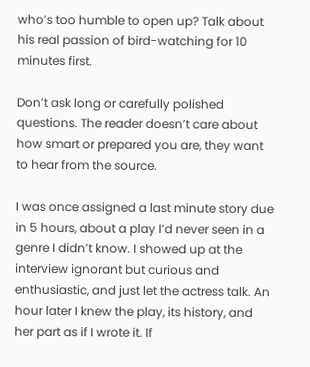who’s too humble to open up? Talk about his real passion of bird-watching for 10 minutes first.

Don’t ask long or carefully polished questions. The reader doesn’t care about how smart or prepared you are, they want to hear from the source.

I was once assigned a last minute story due in 5 hours, about a play I’d never seen in a genre I didn’t know. I showed up at the interview ignorant but curious and enthusiastic, and just let the actress talk. An hour later I knew the play, its history, and her part as if I wrote it. If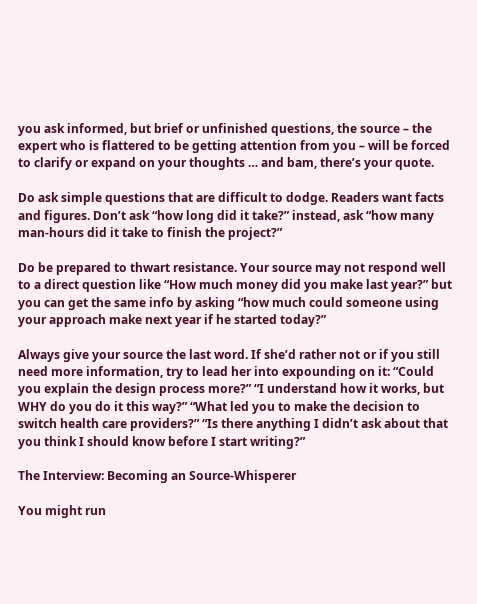you ask informed, but brief or unfinished questions, the source – the expert who is flattered to be getting attention from you – will be forced to clarify or expand on your thoughts … and bam, there’s your quote.

Do ask simple questions that are difficult to dodge. Readers want facts and figures. Don’t ask “how long did it take?” instead, ask “how many man-hours did it take to finish the project?”

Do be prepared to thwart resistance. Your source may not respond well to a direct question like “How much money did you make last year?” but you can get the same info by asking “how much could someone using your approach make next year if he started today?”

Always give your source the last word. If she’d rather not or if you still need more information, try to lead her into expounding on it: “Could you explain the design process more?” “I understand how it works, but WHY do you do it this way?” “What led you to make the decision to switch health care providers?” “Is there anything I didn’t ask about that you think I should know before I start writing?”

The Interview: Becoming an Source-Whisperer

You might run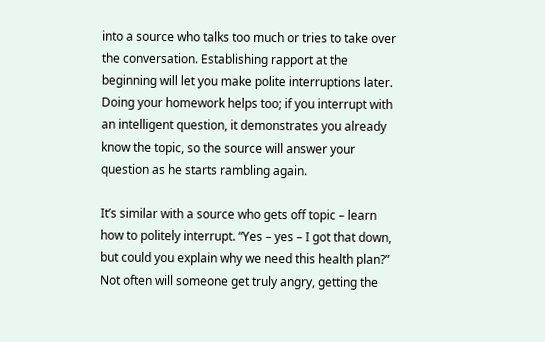into a source who talks too much or tries to take over the conversation. Establishing rapport at the beginning will let you make polite interruptions later. Doing your homework helps too; if you interrupt with an intelligent question, it demonstrates you already know the topic, so the source will answer your question as he starts rambling again.

It’s similar with a source who gets off topic – learn how to politely interrupt. “Yes – yes – I got that down, but could you explain why we need this health plan?” Not often will someone get truly angry, getting the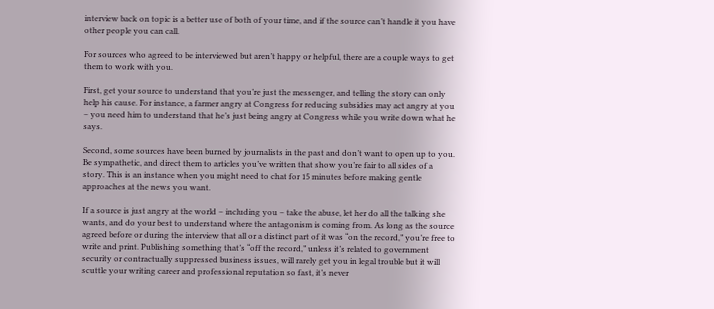interview back on topic is a better use of both of your time, and if the source can’t handle it you have other people you can call.

For sources who agreed to be interviewed but aren’t happy or helpful, there are a couple ways to get them to work with you.

First, get your source to understand that you’re just the messenger, and telling the story can only help his cause. For instance, a farmer angry at Congress for reducing subsidies may act angry at you – you need him to understand that he’s just being angry at Congress while you write down what he says.

Second, some sources have been burned by journalists in the past and don’t want to open up to you. Be sympathetic, and direct them to articles you’ve written that show you’re fair to all sides of a story. This is an instance when you might need to chat for 15 minutes before making gentle approaches at the news you want.

If a source is just angry at the world – including you – take the abuse, let her do all the talking she wants, and do your best to understand where the antagonism is coming from. As long as the source agreed before or during the interview that all or a distinct part of it was “on the record,” you’re free to write and print. Publishing something that’s “off the record,” unless it’s related to government security or contractually suppressed business issues, will rarely get you in legal trouble but it will scuttle your writing career and professional reputation so fast, it’s never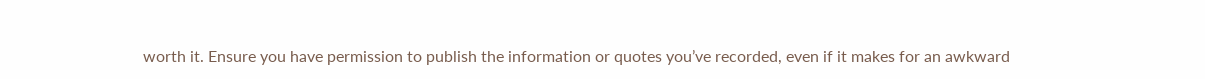worth it. Ensure you have permission to publish the information or quotes you’ve recorded, even if it makes for an awkward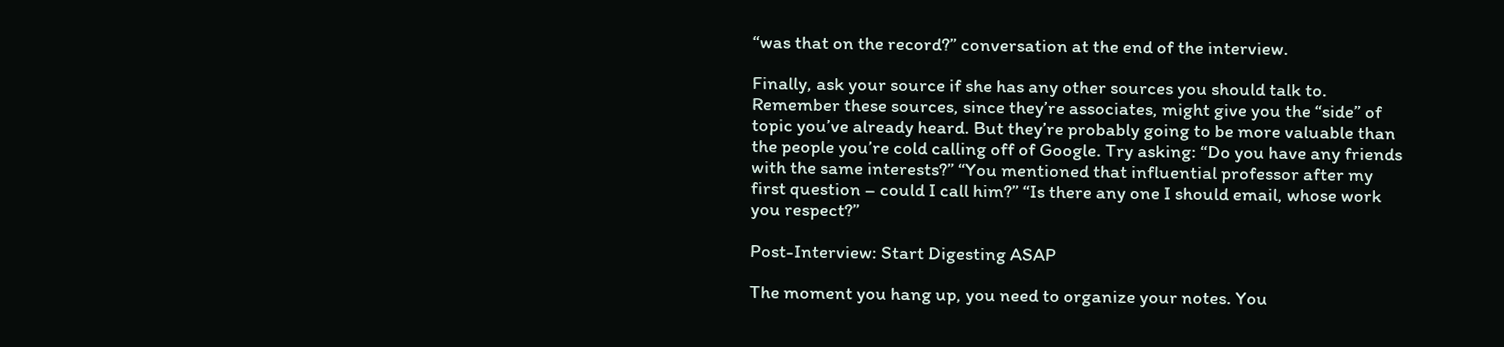“was that on the record?” conversation at the end of the interview.

Finally, ask your source if she has any other sources you should talk to. Remember these sources, since they’re associates, might give you the “side” of topic you’ve already heard. But they’re probably going to be more valuable than the people you’re cold calling off of Google. Try asking: “Do you have any friends with the same interests?” “You mentioned that influential professor after my first question – could I call him?” “Is there any one I should email, whose work you respect?”

Post-Interview: Start Digesting ASAP

The moment you hang up, you need to organize your notes. You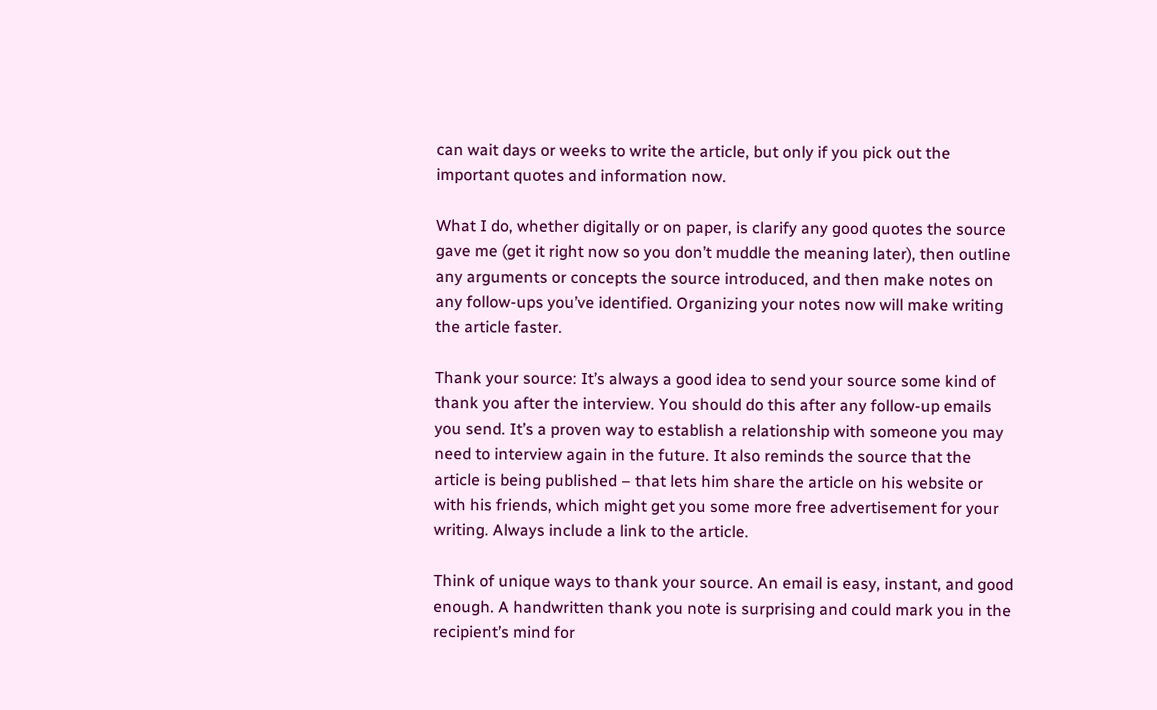can wait days or weeks to write the article, but only if you pick out the important quotes and information now.

What I do, whether digitally or on paper, is clarify any good quotes the source gave me (get it right now so you don’t muddle the meaning later), then outline any arguments or concepts the source introduced, and then make notes on any follow-ups you’ve identified. Organizing your notes now will make writing the article faster.

Thank your source: It’s always a good idea to send your source some kind of thank you after the interview. You should do this after any follow-up emails you send. It’s a proven way to establish a relationship with someone you may need to interview again in the future. It also reminds the source that the article is being published – that lets him share the article on his website or with his friends, which might get you some more free advertisement for your writing. Always include a link to the article.

Think of unique ways to thank your source. An email is easy, instant, and good enough. A handwritten thank you note is surprising and could mark you in the recipient’s mind for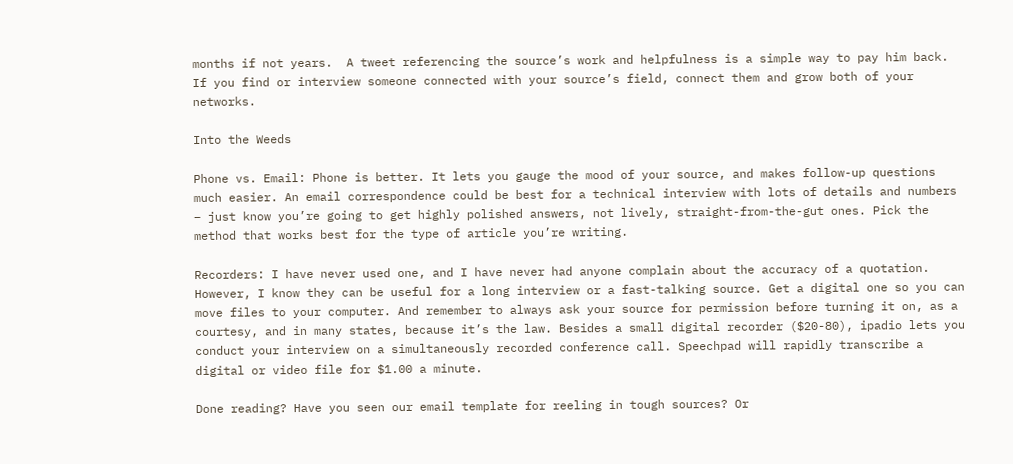months if not years.  A tweet referencing the source’s work and helpfulness is a simple way to pay him back. If you find or interview someone connected with your source’s field, connect them and grow both of your networks.

Into the Weeds

Phone vs. Email: Phone is better. It lets you gauge the mood of your source, and makes follow-up questions much easier. An email correspondence could be best for a technical interview with lots of details and numbers – just know you’re going to get highly polished answers, not lively, straight-from-the-gut ones. Pick the method that works best for the type of article you’re writing.

Recorders: I have never used one, and I have never had anyone complain about the accuracy of a quotation. However, I know they can be useful for a long interview or a fast-talking source. Get a digital one so you can move files to your computer. And remember to always ask your source for permission before turning it on, as a courtesy, and in many states, because it’s the law. Besides a small digital recorder ($20-80), ipadio lets you conduct your interview on a simultaneously recorded conference call. Speechpad will rapidly transcribe a digital or video file for $1.00 a minute.

Done reading? Have you seen our email template for reeling in tough sources? Or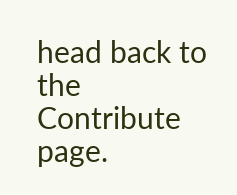head back to the Contribute page.